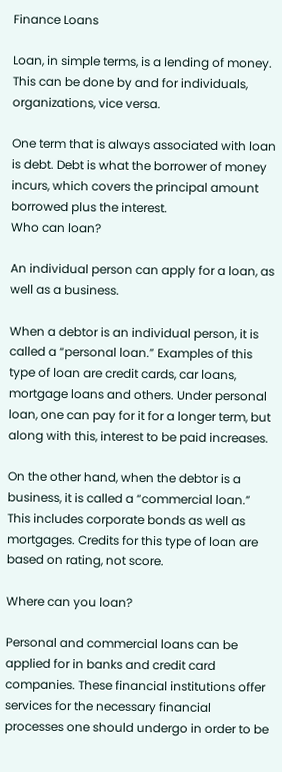Finance Loans

Loan, in simple terms, is a lending of money. This can be done by and for individuals, organizations, vice versa.

One term that is always associated with loan is debt. Debt is what the borrower of money incurs, which covers the principal amount borrowed plus the interest.
Who can loan?

An individual person can apply for a loan, as well as a business.

When a debtor is an individual person, it is called a “personal loan.” Examples of this type of loan are credit cards, car loans, mortgage loans and others. Under personal loan, one can pay for it for a longer term, but along with this, interest to be paid increases.

On the other hand, when the debtor is a business, it is called a “commercial loan.” This includes corporate bonds as well as mortgages. Credits for this type of loan are based on rating, not score.

Where can you loan?

Personal and commercial loans can be applied for in banks and credit card companies. These financial institutions offer services for the necessary financial processes one should undergo in order to be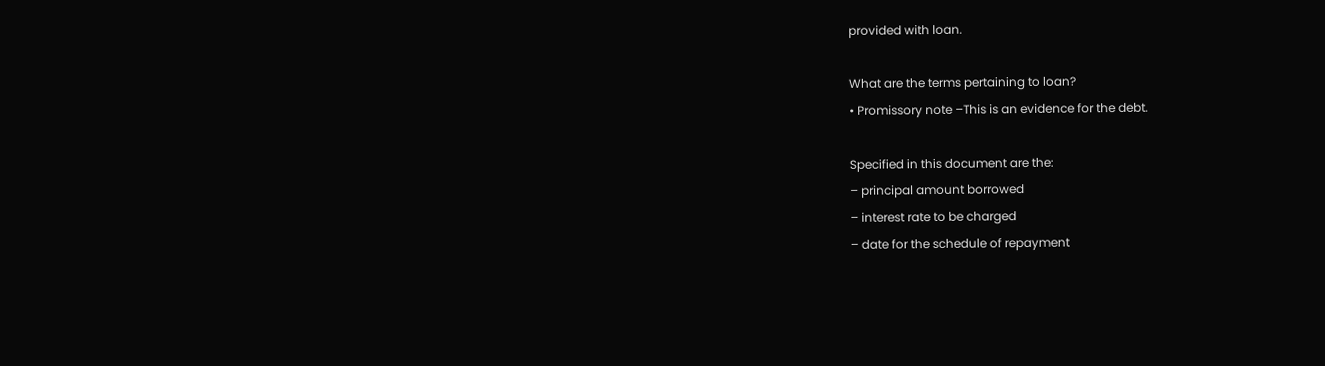provided with loan.

What are the terms pertaining to loan?
• Promissory note –This is an evidence for the debt.

Specified in this document are the:
– principal amount borrowed
– interest rate to be charged
– date for the schedule of repayment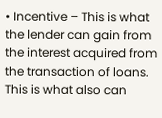• Incentive – This is what the lender can gain from the interest acquired from the transaction of loans. This is what also can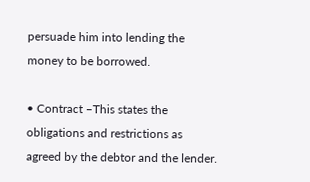persuade him into lending the money to be borrowed.

• Contract –This states the obligations and restrictions as agreed by the debtor and the lender.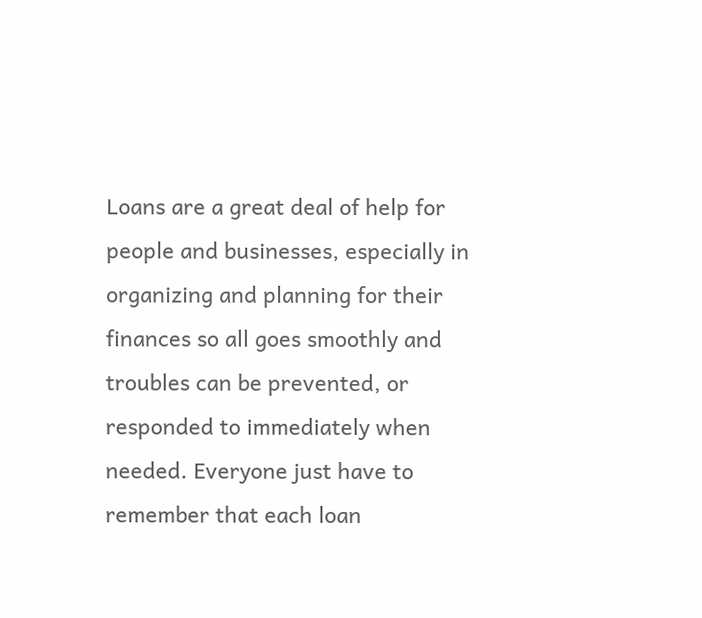Loans are a great deal of help for people and businesses, especially in organizing and planning for their finances so all goes smoothly and troubles can be prevented, or responded to immediately when needed. Everyone just have to remember that each loan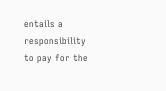entails a responsibility to pay for the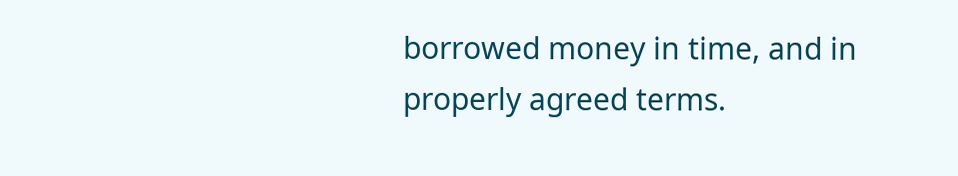borrowed money in time, and in properly agreed terms.